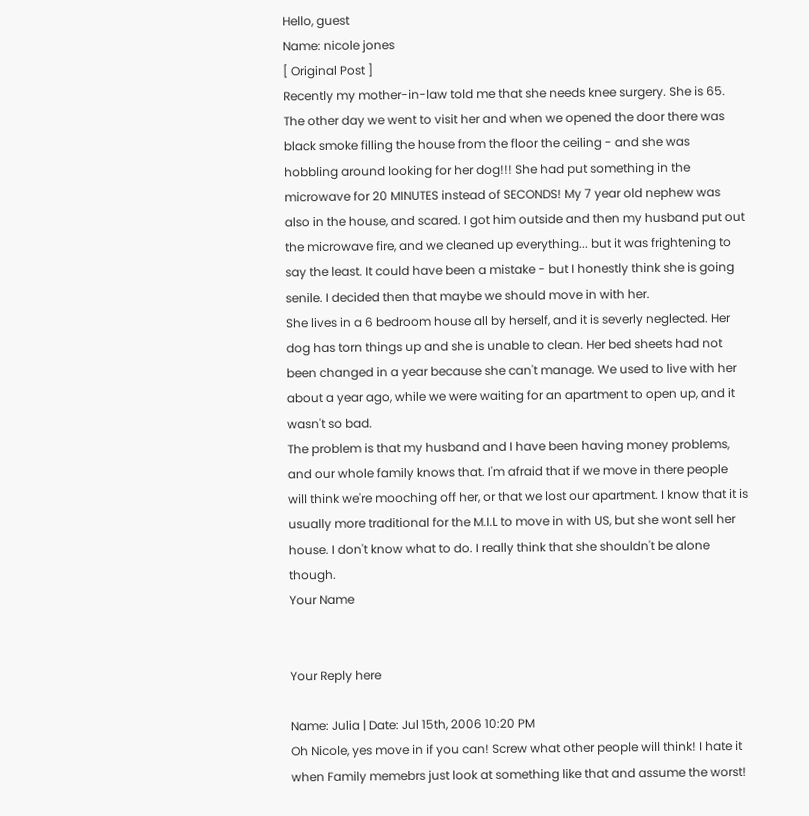Hello, guest
Name: nicole jones
[ Original Post ]
Recently my mother-in-law told me that she needs knee surgery. She is 65. The other day we went to visit her and when we opened the door there was black smoke filling the house from the floor the ceiling - and she was hobbling around looking for her dog!!! She had put something in the microwave for 20 MINUTES instead of SECONDS! My 7 year old nephew was also in the house, and scared. I got him outside and then my husband put out the microwave fire, and we cleaned up everything... but it was frightening to say the least. It could have been a mistake - but I honestly think she is going senile. I decided then that maybe we should move in with her.
She lives in a 6 bedroom house all by herself, and it is severly neglected. Her dog has torn things up and she is unable to clean. Her bed sheets had not been changed in a year because she can't manage. We used to live with her about a year ago, while we were waiting for an apartment to open up, and it wasn't so bad.
The problem is that my husband and I have been having money problems, and our whole family knows that. I'm afraid that if we move in there people will think we're mooching off her, or that we lost our apartment. I know that it is usually more traditional for the M.I.L to move in with US, but she wont sell her house. I don't know what to do. I really think that she shouldn't be alone though.
Your Name


Your Reply here

Name: Julia | Date: Jul 15th, 2006 10:20 PM
Oh Nicole, yes move in if you can! Screw what other people will think! I hate it when Family memebrs just look at something like that and assume the worst!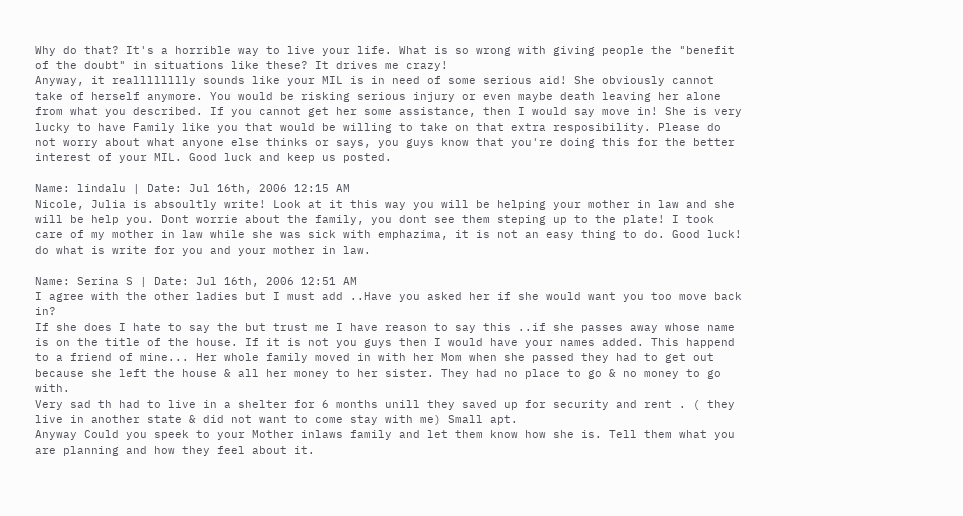Why do that? It's a horrible way to live your life. What is so wrong with giving people the "benefit of the doubt" in situations like these? It drives me crazy!
Anyway, it realllllllly sounds like your MIL is in need of some serious aid! She obviously cannot take of herself anymore. You would be risking serious injury or even maybe death leaving her alone from what you described. If you cannot get her some assistance, then I would say move in! She is very lucky to have Family like you that would be willing to take on that extra resposibility. Please do not worry about what anyone else thinks or says, you guys know that you're doing this for the better interest of your MIL. Good luck and keep us posted.

Name: lindalu | Date: Jul 16th, 2006 12:15 AM
Nicole, Julia is absoultly write! Look at it this way you will be helping your mother in law and she will be help you. Dont worrie about the family, you dont see them steping up to the plate! I took care of my mother in law while she was sick with emphazima, it is not an easy thing to do. Good luck! do what is write for you and your mother in law.

Name: Serina S | Date: Jul 16th, 2006 12:51 AM
I agree with the other ladies but I must add ..Have you asked her if she would want you too move back in?
If she does I hate to say the but trust me I have reason to say this ..if she passes away whose name is on the title of the house. If it is not you guys then I would have your names added. This happend to a friend of mine... Her whole family moved in with her Mom when she passed they had to get out because she left the house & all her money to her sister. They had no place to go & no money to go with.
Very sad th had to live in a shelter for 6 months unill they saved up for security and rent . ( they live in another state & did not want to come stay with me) Small apt.
Anyway Could you speek to your Mother inlaws family and let them know how she is. Tell them what you are planning and how they feel about it.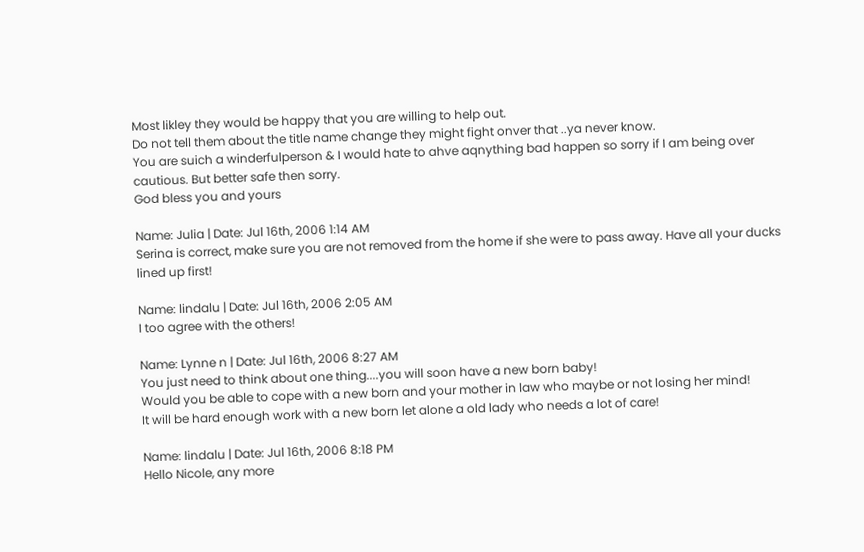Most likley they would be happy that you are willing to help out.
Do not tell them about the title name change they might fight onver that ..ya never know.
You are suich a winderfulperson & I would hate to ahve aqnything bad happen so sorry if I am being over cautious. But better safe then sorry.
God bless you and yours

Name: Julia | Date: Jul 16th, 2006 1:14 AM
Serina is correct, make sure you are not removed from the home if she were to pass away. Have all your ducks lined up first!

Name: lindalu | Date: Jul 16th, 2006 2:05 AM
I too agree with the others!

Name: Lynne n | Date: Jul 16th, 2006 8:27 AM
You just need to think about one thing....you will soon have a new born baby!
Would you be able to cope with a new born and your mother in law who maybe or not losing her mind!
It will be hard enough work with a new born let alone a old lady who needs a lot of care!

Name: lindalu | Date: Jul 16th, 2006 8:18 PM
Hello Nicole, any more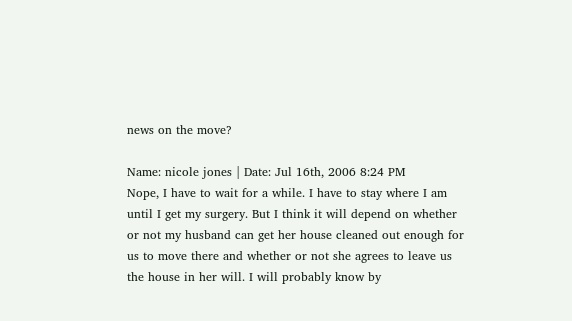news on the move?

Name: nicole jones | Date: Jul 16th, 2006 8:24 PM
Nope, I have to wait for a while. I have to stay where I am until I get my surgery. But I think it will depend on whether or not my husband can get her house cleaned out enough for us to move there and whether or not she agrees to leave us the house in her will. I will probably know by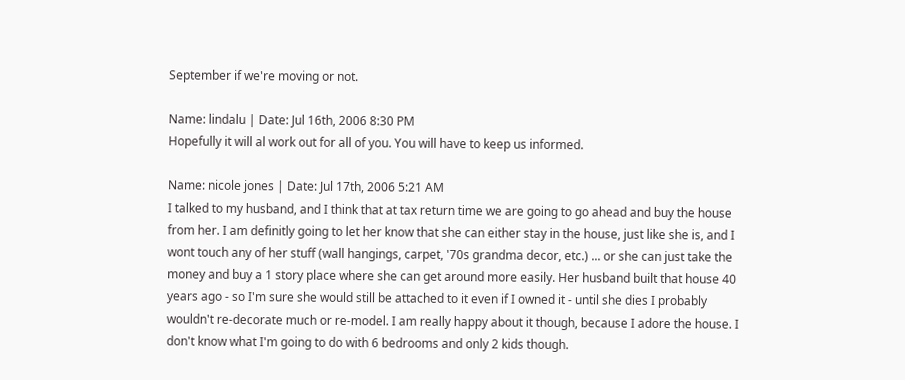September if we're moving or not.

Name: lindalu | Date: Jul 16th, 2006 8:30 PM
Hopefully it will al work out for all of you. You will have to keep us informed.

Name: nicole jones | Date: Jul 17th, 2006 5:21 AM
I talked to my husband, and I think that at tax return time we are going to go ahead and buy the house from her. I am definitly going to let her know that she can either stay in the house, just like she is, and I wont touch any of her stuff (wall hangings, carpet, '70s grandma decor, etc.) ... or she can just take the money and buy a 1 story place where she can get around more easily. Her husband built that house 40 years ago - so I'm sure she would still be attached to it even if I owned it - until she dies I probably wouldn't re-decorate much or re-model. I am really happy about it though, because I adore the house. I don't know what I'm going to do with 6 bedrooms and only 2 kids though.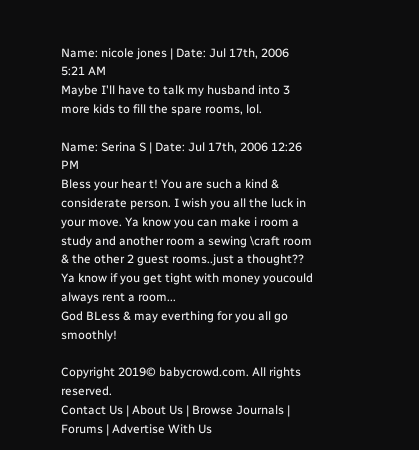Name: nicole jones | Date: Jul 17th, 2006 5:21 AM
Maybe I'll have to talk my husband into 3 more kids to fill the spare rooms, lol.

Name: Serina S | Date: Jul 17th, 2006 12:26 PM
Bless your hear t! You are such a kind & considerate person. I wish you all the luck in your move. Ya know you can make i room a study and another room a sewing \craft room & the other 2 guest rooms..just a thought?? Ya know if you get tight with money youcould always rent a room...
God BLess & may everthing for you all go smoothly!

Copyright 2019© babycrowd.com. All rights reserved.
Contact Us | About Us | Browse Journals | Forums | Advertise With Us